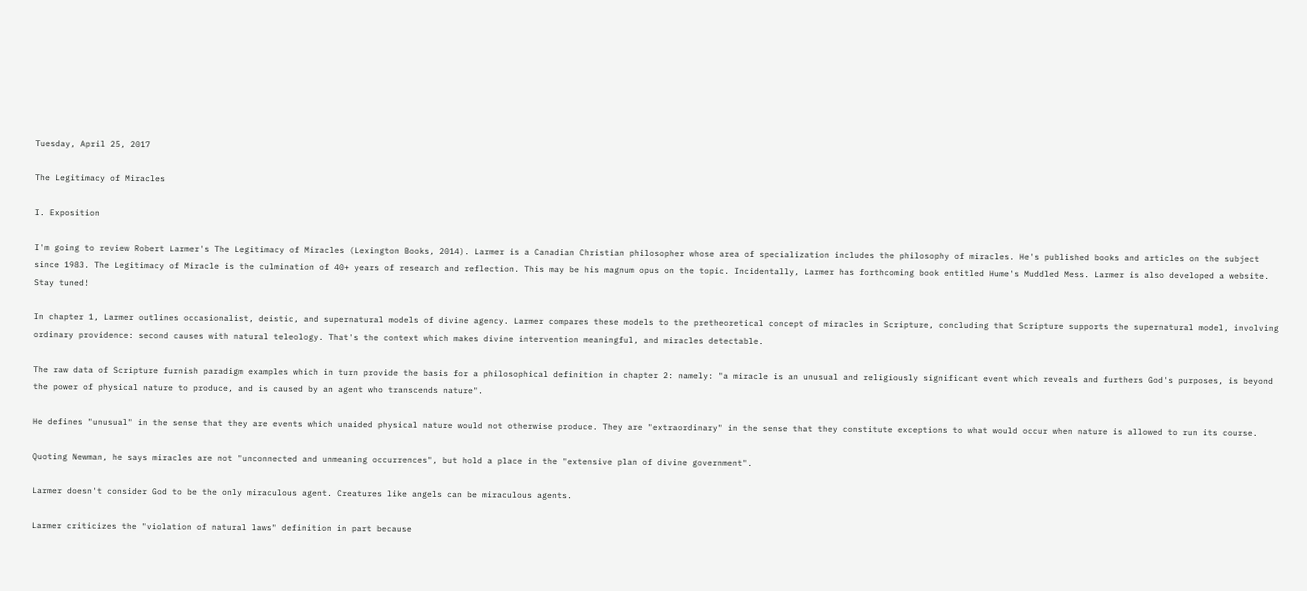Tuesday, April 25, 2017

The Legitimacy of Miracles

I. Exposition

I'm going to review Robert Larmer's The Legitimacy of Miracles (Lexington Books, 2014). Larmer is a Canadian Christian philosopher whose area of specialization includes the philosophy of miracles. He's published books and articles on the subject since 1983. The Legitimacy of Miracle is the culmination of 40+ years of research and reflection. This may be his magnum opus on the topic. Incidentally, Larmer has forthcoming book entitled Hume's Muddled Mess. Larmer is also developed a website. Stay tuned!

In chapter 1, Larmer outlines occasionalist, deistic, and supernatural models of divine agency. Larmer compares these models to the pretheoretical concept of miracles in Scripture, concluding that Scripture supports the supernatural model, involving ordinary providence: second causes with natural teleology. That's the context which makes divine intervention meaningful, and miracles detectable.

The raw data of Scripture furnish paradigm examples which in turn provide the basis for a philosophical definition in chapter 2: namely: "a miracle is an unusual and religiously significant event which reveals and furthers God's purposes, is beyond the power of physical nature to produce, and is caused by an agent who transcends nature".

He defines "unusual" in the sense that they are events which unaided physical nature would not otherwise produce. They are "extraordinary" in the sense that they constitute exceptions to what would occur when nature is allowed to run its course.

Quoting Newman, he says miracles are not "unconnected and unmeaning occurrences", but hold a place in the "extensive plan of divine government".

Larmer doesn't consider God to be the only miraculous agent. Creatures like angels can be miraculous agents.

Larmer criticizes the "violation of natural laws" definition in part because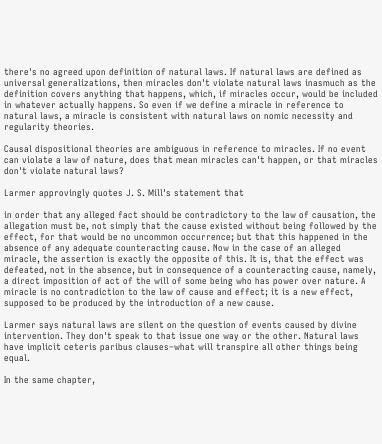there's no agreed upon definition of natural laws. If natural laws are defined as universal generalizations, then miracles don't violate natural laws inasmuch as the definition covers anything that happens, which, if miracles occur, would be included in whatever actually happens. So even if we define a miracle in reference to natural laws, a miracle is consistent with natural laws on nomic necessity and regularity theories.

Causal dispositional theories are ambiguous in reference to miracles. If no event can violate a law of nature, does that mean miracles can't happen, or that miracles don't violate natural laws?

Larmer approvingly quotes J. S. Mill's statement that

in order that any alleged fact should be contradictory to the law of causation, the allegation must be, not simply that the cause existed without being followed by the effect, for that would be no uncommon occurrence; but that this happened in the absence of any adequate counteracting cause. Now in the case of an alleged miracle, the assertion is exactly the opposite of this. It is, that the effect was defeated, not in the absence, but in consequence of a counteracting cause, namely, a direct imposition of act of the will of some being who has power over nature. A miracle is no contradiction to the law of cause and effect; it is a new effect, supposed to be produced by the introduction of a new cause.

Larmer says natural laws are silent on the question of events caused by divine intervention. They don't speak to that issue one way or the other. Natural laws have implicit ceteris paribus clauses–what will transpire all other things being equal.

In the same chapter,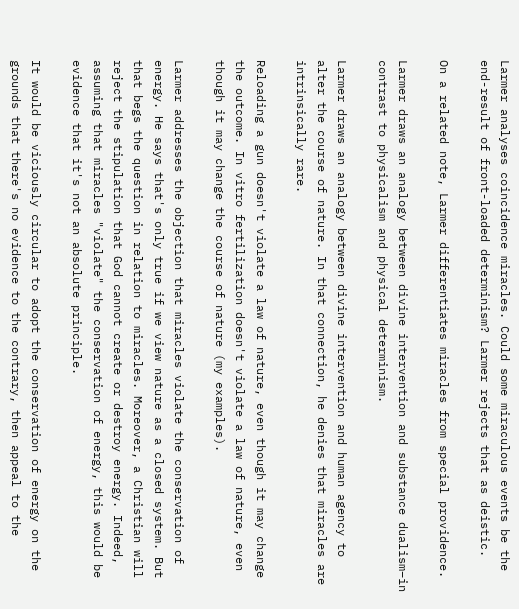Larmer analyses coincidence miracles. Could some miraculous events be the end-result of front-loaded determinism? Larmer rejects that as deistic.

On a related note, Larmer differentiates miracles from special providence.

Larmer draws an analogy between divine intervention and substance dualism–in contrast to physicalism and physical determinism.

Larmer draws an analogy between divine intervention and human agency to alter the course of nature. In that connection, he denies that miracles are intrinsically rare.

Reloading a gun doesn't violate a law of nature, even though it may change the outcome. In vitro fertilization doesn't violate a law of nature, even though it may change the course of nature (my examples).

Larmer addresses the objection that miracles violate the conservation of energy. He says that's only true if we view nature as a closed system. But that begs the question in relation to miracles. Moreover, a Christian will reject the stipulation that God cannot create or destroy energy. Indeed, assuming that miracles "violate" the conservation of energy, this would be evidence that it's not an absolute principle.

It would be viciously circular to adopt the conservation of energy on the grounds that there's no evidence to the contrary, then appeal to the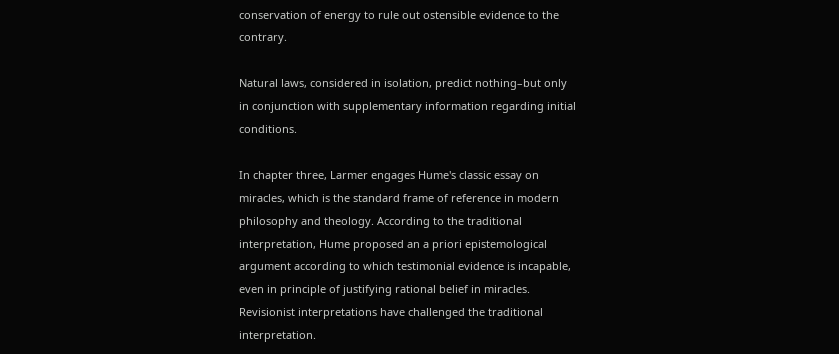conservation of energy to rule out ostensible evidence to the contrary.

Natural laws, considered in isolation, predict nothing–but only in conjunction with supplementary information regarding initial conditions.

In chapter three, Larmer engages Hume's classic essay on miracles, which is the standard frame of reference in modern philosophy and theology. According to the traditional interpretation, Hume proposed an a priori epistemological argument according to which testimonial evidence is incapable, even in principle of justifying rational belief in miracles. Revisionist interpretations have challenged the traditional interpretation.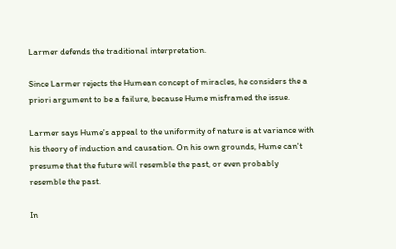Larmer defends the traditional interpretation.

Since Larmer rejects the Humean concept of miracles, he considers the a priori argument to be a failure, because Hume misframed the issue.

Larmer says Hume's appeal to the uniformity of nature is at variance with his theory of induction and causation. On his own grounds, Hume can't presume that the future will resemble the past, or even probably resemble the past.

In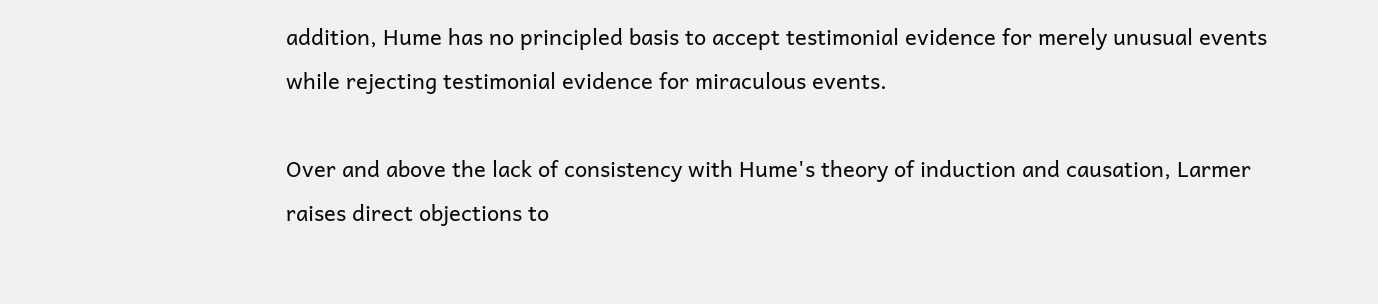addition, Hume has no principled basis to accept testimonial evidence for merely unusual events while rejecting testimonial evidence for miraculous events.

Over and above the lack of consistency with Hume's theory of induction and causation, Larmer raises direct objections to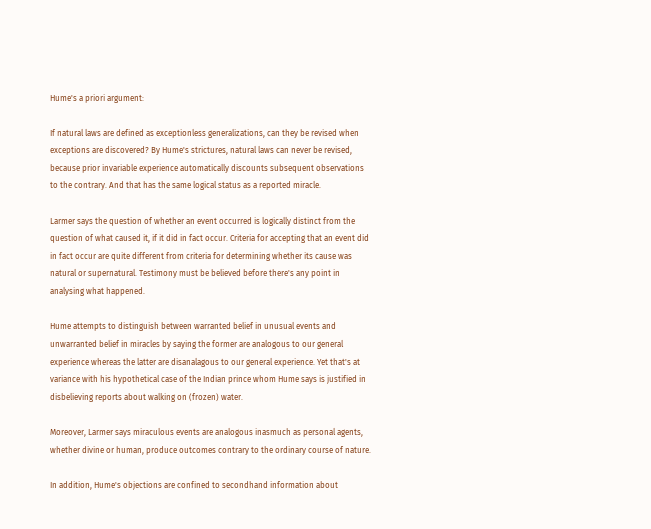Hume's a priori argument:

If natural laws are defined as exceptionless generalizations, can they be revised when exceptions are discovered? By Hume's strictures, natural laws can never be revised, because prior invariable experience automatically discounts subsequent observations to the contrary. And that has the same logical status as a reported miracle.

Larmer says the question of whether an event occurred is logically distinct from the question of what caused it, if it did in fact occur. Criteria for accepting that an event did in fact occur are quite different from criteria for determining whether its cause was natural or supernatural. Testimony must be believed before there's any point in analysing what happened.

Hume attempts to distinguish between warranted belief in unusual events and unwarranted belief in miracles by saying the former are analogous to our general experience whereas the latter are disanalagous to our general experience. Yet that's at variance with his hypothetical case of the Indian prince whom Hume says is justified in disbelieving reports about walking on (frozen) water.

Moreover, Larmer says miraculous events are analogous inasmuch as personal agents, whether divine or human, produce outcomes contrary to the ordinary course of nature.

In addition, Hume's objections are confined to secondhand information about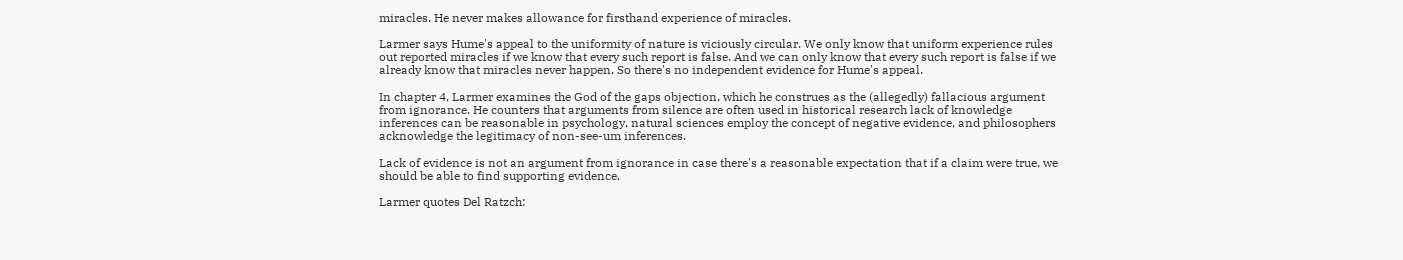miracles. He never makes allowance for firsthand experience of miracles.

Larmer says Hume's appeal to the uniformity of nature is viciously circular. We only know that uniform experience rules out reported miracles if we know that every such report is false. And we can only know that every such report is false if we already know that miracles never happen. So there's no independent evidence for Hume's appeal.

In chapter 4, Larmer examines the God of the gaps objection, which he construes as the (allegedly) fallacious argument from ignorance. He counters that arguments from silence are often used in historical research lack of knowledge inferences can be reasonable in psychology, natural sciences employ the concept of negative evidence, and philosophers acknowledge the legitimacy of non-see-um inferences.

Lack of evidence is not an argument from ignorance in case there's a reasonable expectation that if a claim were true, we should be able to find supporting evidence.

Larmer quotes Del Ratzch: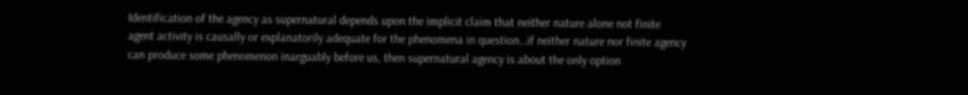Identification of the agency as supernatural depends upon the implicit claim that neither nature alone not finite agent activity is causally or explanatorily adequate for the phenomena in question…if neither nature nor finite agency can produce some phenomenon inarguably before us, then supernatural agency is about the only option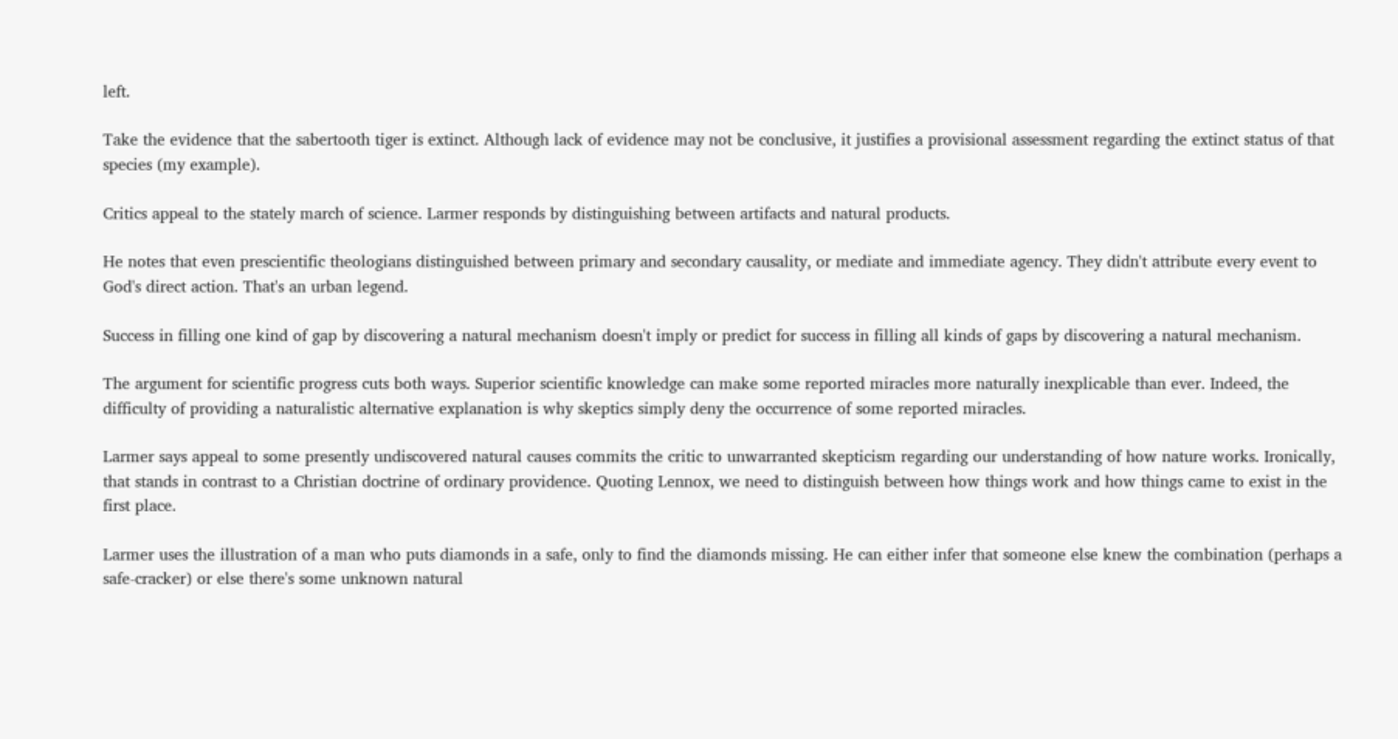left.

Take the evidence that the sabertooth tiger is extinct. Although lack of evidence may not be conclusive, it justifies a provisional assessment regarding the extinct status of that species (my example).

Critics appeal to the stately march of science. Larmer responds by distinguishing between artifacts and natural products.

He notes that even prescientific theologians distinguished between primary and secondary causality, or mediate and immediate agency. They didn't attribute every event to God's direct action. That's an urban legend.

Success in filling one kind of gap by discovering a natural mechanism doesn't imply or predict for success in filling all kinds of gaps by discovering a natural mechanism.

The argument for scientific progress cuts both ways. Superior scientific knowledge can make some reported miracles more naturally inexplicable than ever. Indeed, the difficulty of providing a naturalistic alternative explanation is why skeptics simply deny the occurrence of some reported miracles.

Larmer says appeal to some presently undiscovered natural causes commits the critic to unwarranted skepticism regarding our understanding of how nature works. Ironically, that stands in contrast to a Christian doctrine of ordinary providence. Quoting Lennox, we need to distinguish between how things work and how things came to exist in the first place.

Larmer uses the illustration of a man who puts diamonds in a safe, only to find the diamonds missing. He can either infer that someone else knew the combination (perhaps a safe-cracker) or else there's some unknown natural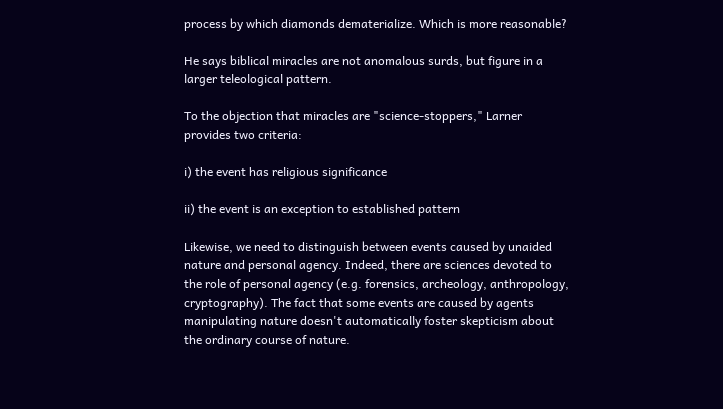process by which diamonds dematerialize. Which is more reasonable?

He says biblical miracles are not anomalous surds, but figure in a larger teleological pattern.

To the objection that miracles are "science-stoppers," Larner provides two criteria:

i) the event has religious significance

ii) the event is an exception to established pattern

Likewise, we need to distinguish between events caused by unaided nature and personal agency. Indeed, there are sciences devoted to the role of personal agency (e.g. forensics, archeology, anthropology, cryptography). The fact that some events are caused by agents manipulating nature doesn't automatically foster skepticism about the ordinary course of nature.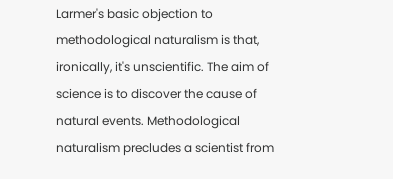Larmer's basic objection to methodological naturalism is that, ironically, it's unscientific. The aim of science is to discover the cause of natural events. Methodological naturalism precludes a scientist from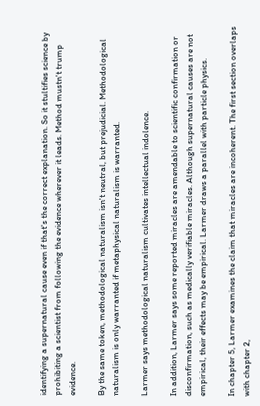identifying a supernatural cause even if that's the correct explanation. So it stultifies science by prohibiting a scientist from following the evidence wherever it leads. Method mustn't trump evidence.

By the same token, methodological naturalism isn't neutral, but prejudicial. Methodological naturalism is only warranted if metaphysical naturalism is warranted.

Larmer says methodological naturalism cultivates intellectual indolence.

In addition, Larmer says some reported miracles are amendable to scientific confirmation or disconfirmation, such as medically verifiable miracles. Although supernatural causes are not empirical, their effects may be empirical. Larmer draws a parallel with particle physics.

In chapter 5, Larmer examines the claim that miracles are incoherent. The first section overlaps with chapter 2,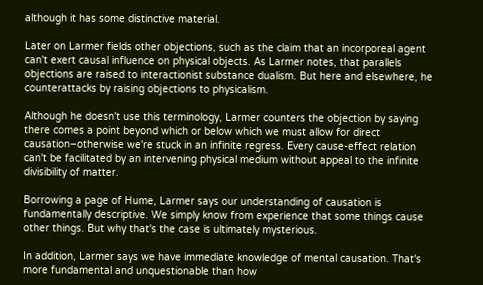although it has some distinctive material.

Later on Larmer fields other objections, such as the claim that an incorporeal agent can't exert causal influence on physical objects. As Larmer notes, that parallels objections are raised to interactionist substance dualism. But here and elsewhere, he counterattacks by raising objections to physicalism.

Although he doesn't use this terminology, Larmer counters the objection by saying there comes a point beyond which or below which we must allow for direct causation–otherwise we're stuck in an infinite regress. Every cause-effect relation can't be facilitated by an intervening physical medium without appeal to the infinite divisibility of matter.

Borrowing a page of Hume, Larmer says our understanding of causation is fundamentally descriptive. We simply know from experience that some things cause other things. But why that's the case is ultimately mysterious.

In addition, Larmer says we have immediate knowledge of mental causation. That's more fundamental and unquestionable than how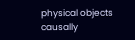physical objects causally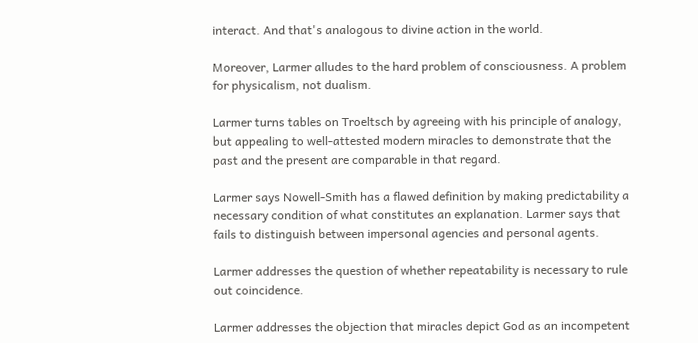interact. And that's analogous to divine action in the world.

Moreover, Larmer alludes to the hard problem of consciousness. A problem for physicalism, not dualism.

Larmer turns tables on Troeltsch by agreeing with his principle of analogy, but appealing to well-attested modern miracles to demonstrate that the past and the present are comparable in that regard.

Larmer says Nowell-Smith has a flawed definition by making predictability a necessary condition of what constitutes an explanation. Larmer says that fails to distinguish between impersonal agencies and personal agents.

Larmer addresses the question of whether repeatability is necessary to rule out coincidence.

Larmer addresses the objection that miracles depict God as an incompetent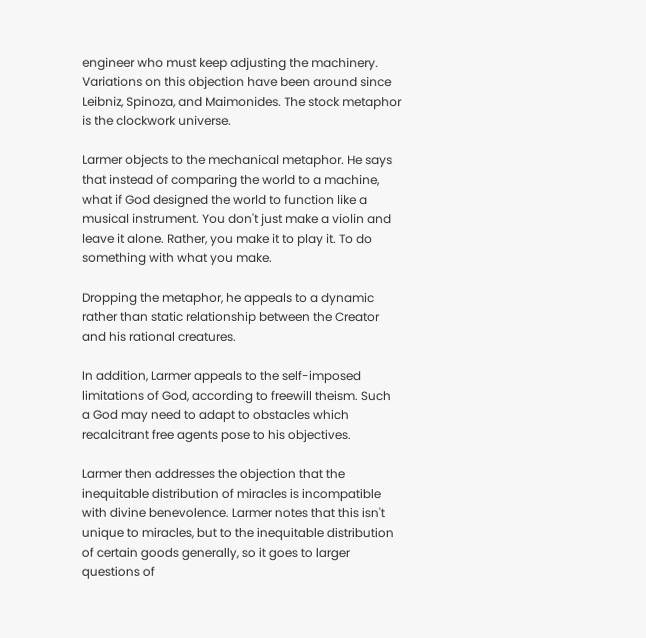engineer who must keep adjusting the machinery. Variations on this objection have been around since Leibniz, Spinoza, and Maimonides. The stock metaphor is the clockwork universe.

Larmer objects to the mechanical metaphor. He says that instead of comparing the world to a machine, what if God designed the world to function like a musical instrument. You don't just make a violin and leave it alone. Rather, you make it to play it. To do something with what you make.

Dropping the metaphor, he appeals to a dynamic rather than static relationship between the Creator and his rational creatures.

In addition, Larmer appeals to the self-imposed limitations of God, according to freewill theism. Such a God may need to adapt to obstacles which recalcitrant free agents pose to his objectives.

Larmer then addresses the objection that the inequitable distribution of miracles is incompatible with divine benevolence. Larmer notes that this isn't unique to miracles, but to the inequitable distribution of certain goods generally, so it goes to larger questions of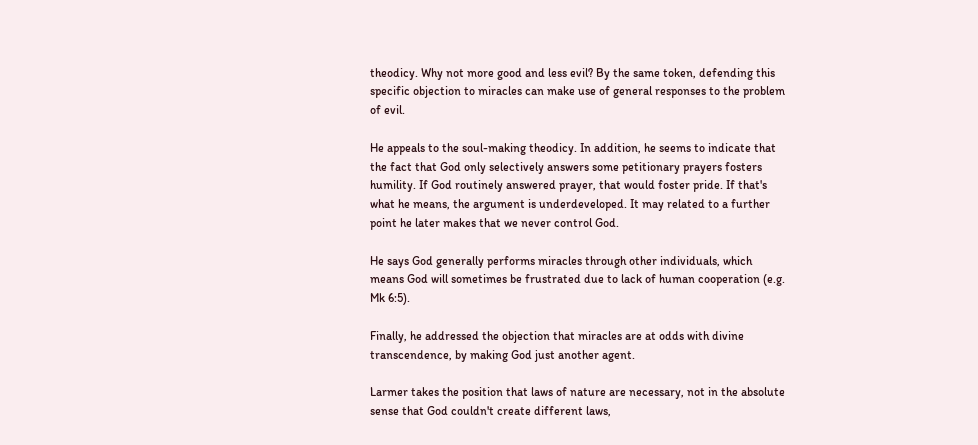theodicy. Why not more good and less evil? By the same token, defending this specific objection to miracles can make use of general responses to the problem of evil.

He appeals to the soul-making theodicy. In addition, he seems to indicate that the fact that God only selectively answers some petitionary prayers fosters humility. If God routinely answered prayer, that would foster pride. If that's what he means, the argument is underdeveloped. It may related to a further point he later makes that we never control God.

He says God generally performs miracles through other individuals, which means God will sometimes be frustrated due to lack of human cooperation (e.g. Mk 6:5).

Finally, he addressed the objection that miracles are at odds with divine transcendence, by making God just another agent.

Larmer takes the position that laws of nature are necessary, not in the absolute sense that God couldn't create different laws,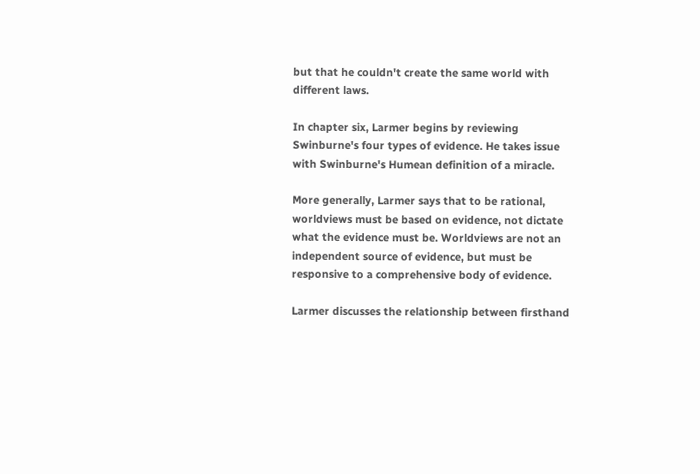but that he couldn't create the same world with different laws.

In chapter six, Larmer begins by reviewing Swinburne's four types of evidence. He takes issue with Swinburne's Humean definition of a miracle.

More generally, Larmer says that to be rational, worldviews must be based on evidence, not dictate what the evidence must be. Worldviews are not an independent source of evidence, but must be responsive to a comprehensive body of evidence.

Larmer discusses the relationship between firsthand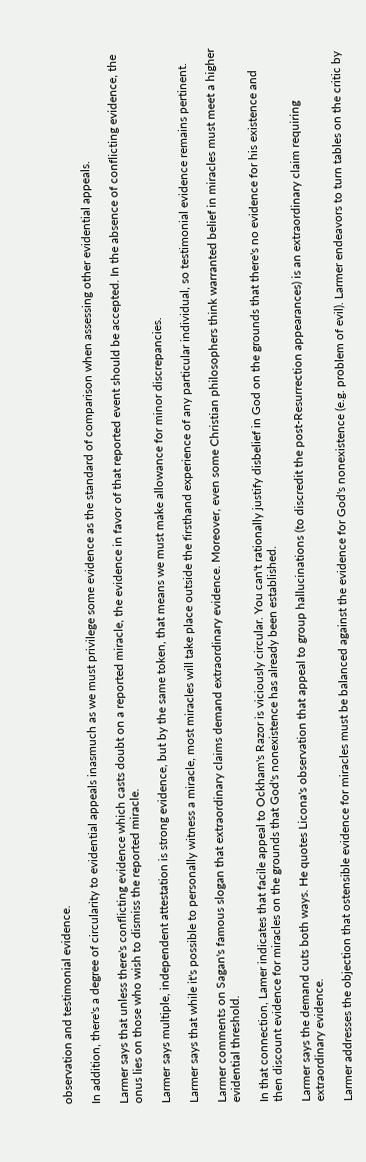observation and testimonial evidence.

In addition, there's a degree of circularity to evidential appeals inasmuch as we must privilege some evidence as the standard of comparison when assessing other evidential appeals.

Larmer says that unless there's conflicting evidence which casts doubt on a reported miracle, the evidence in favor of that reported event should be accepted. In the absence of conflicting evidence, the onus lies on those who wish to dismiss the reported miracle.

Larmer says multiple, independent attestation is strong evidence, but by the same token, that means we must make allowance for minor discrepancies.

Larmer says that while it's possible to personally witness a miracle, most miracles will take place outside the firsthand experience of any particular individual, so testimonial evidence remains pertinent.

Larmer comments on Sagan's famous slogan that extraordinary claims demand extraordinary evidence. Moreover, even some Christian philosophers think warranted belief in miracles must meet a higher evidential threshold.

In that connection, Lamer indicates that facile appeal to Ockham's Razor is viciously circular. You can't rationally justify disbelief in God on the grounds that there's no evidence for his existence and then discount evidence for miracles on the grounds that God's nonexistence has already been established.

Larmer says the demand cuts both ways. He quotes Licona's observation that appeal to group hallucinations (to discredit the post-Resurrection appearances) is an extraordinary claim requiring extraordinary evidence.

Larmer addresses the objection that ostensible evidence for miracles must be balanced against the evidence for God's nonexistence (e.g. problem of evil). Larmer endeavors to turn tables on the critic by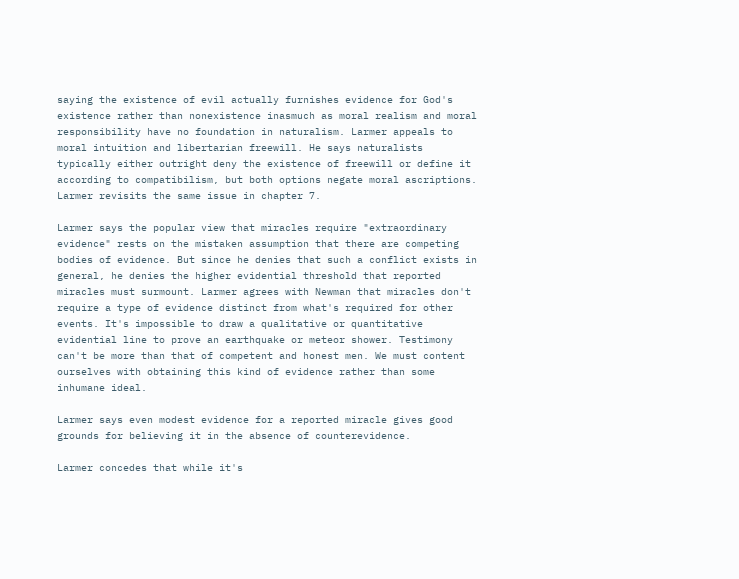saying the existence of evil actually furnishes evidence for God's existence rather than nonexistence inasmuch as moral realism and moral responsibility have no foundation in naturalism. Larmer appeals to moral intuition and libertarian freewill. He says naturalists typically either outright deny the existence of freewill or define it according to compatibilism, but both options negate moral ascriptions. Larmer revisits the same issue in chapter 7.

Larmer says the popular view that miracles require "extraordinary evidence" rests on the mistaken assumption that there are competing bodies of evidence. But since he denies that such a conflict exists in general, he denies the higher evidential threshold that reported miracles must surmount. Larmer agrees with Newman that miracles don't require a type of evidence distinct from what's required for other events. It's impossible to draw a qualitative or quantitative evidential line to prove an earthquake or meteor shower. Testimony can't be more than that of competent and honest men. We must content ourselves with obtaining this kind of evidence rather than some inhumane ideal.

Larmer says even modest evidence for a reported miracle gives good grounds for believing it in the absence of counterevidence.

Larmer concedes that while it's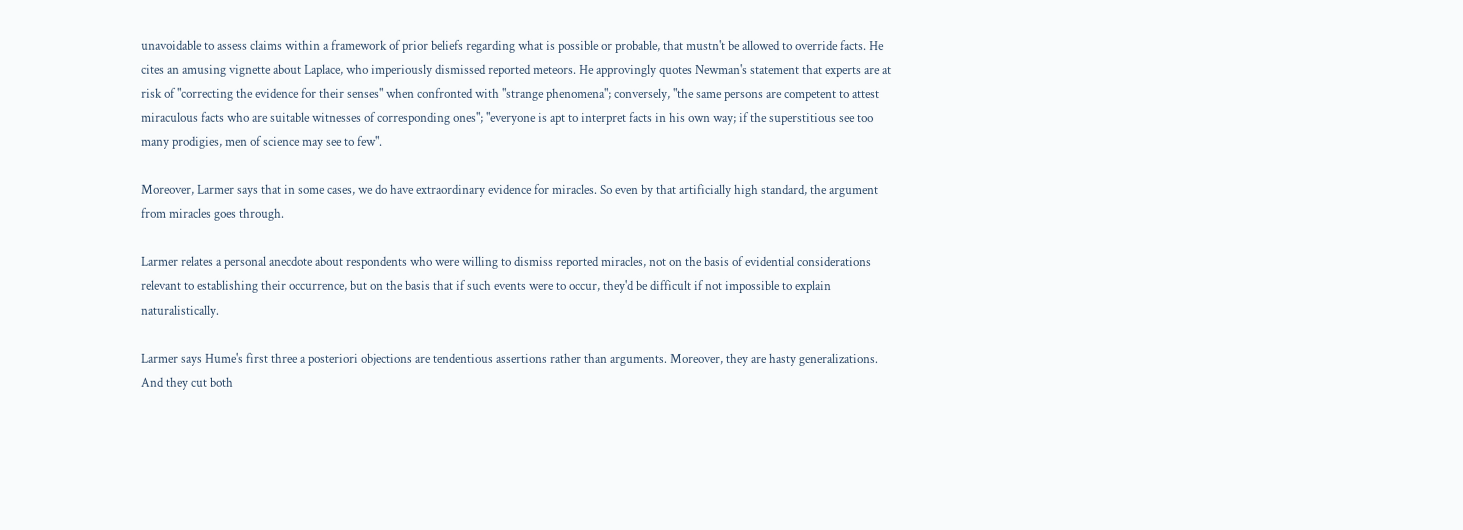unavoidable to assess claims within a framework of prior beliefs regarding what is possible or probable, that mustn't be allowed to override facts. He cites an amusing vignette about Laplace, who imperiously dismissed reported meteors. He approvingly quotes Newman's statement that experts are at risk of "correcting the evidence for their senses" when confronted with "strange phenomena"; conversely, "the same persons are competent to attest miraculous facts who are suitable witnesses of corresponding ones"; "everyone is apt to interpret facts in his own way; if the superstitious see too many prodigies, men of science may see to few".

Moreover, Larmer says that in some cases, we do have extraordinary evidence for miracles. So even by that artificially high standard, the argument from miracles goes through.

Larmer relates a personal anecdote about respondents who were willing to dismiss reported miracles, not on the basis of evidential considerations relevant to establishing their occurrence, but on the basis that if such events were to occur, they'd be difficult if not impossible to explain naturalistically.

Larmer says Hume's first three a posteriori objections are tendentious assertions rather than arguments. Moreover, they are hasty generalizations. And they cut both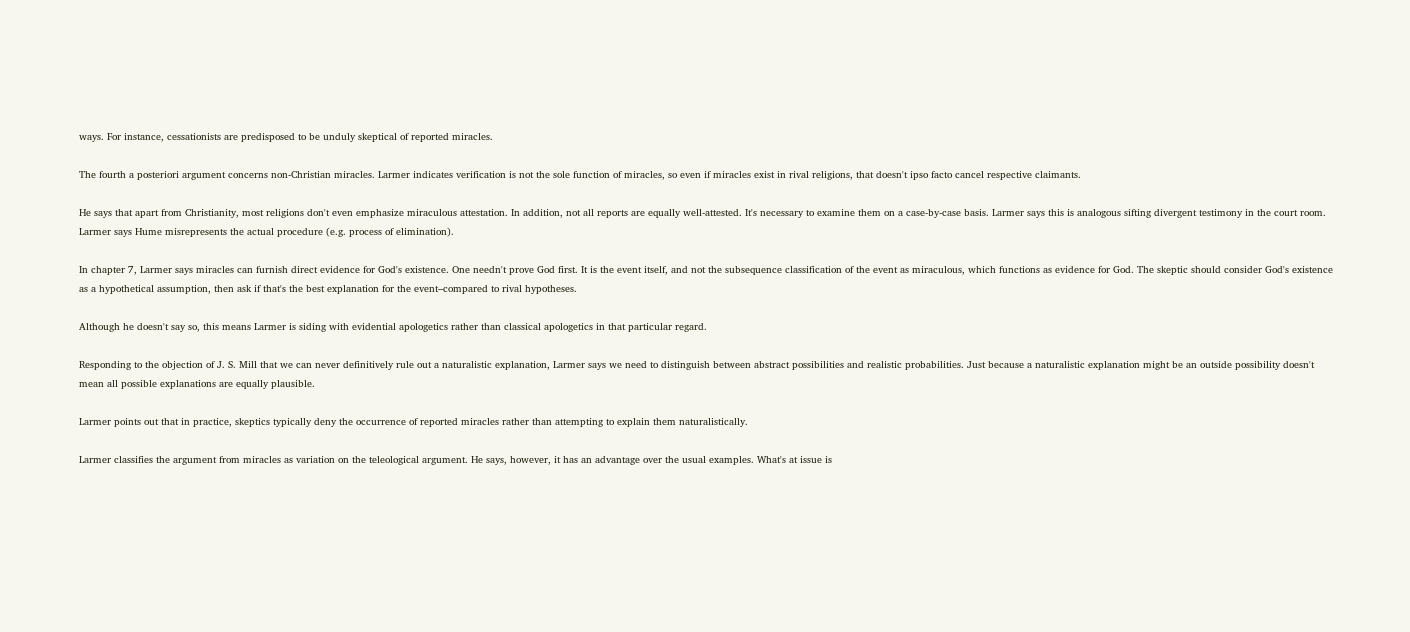ways. For instance, cessationists are predisposed to be unduly skeptical of reported miracles.

The fourth a posteriori argument concerns non-Christian miracles. Larmer indicates verification is not the sole function of miracles, so even if miracles exist in rival religions, that doesn't ipso facto cancel respective claimants.

He says that apart from Christianity, most religions don't even emphasize miraculous attestation. In addition, not all reports are equally well-attested. It's necessary to examine them on a case-by-case basis. Larmer says this is analogous sifting divergent testimony in the court room. Larmer says Hume misrepresents the actual procedure (e.g. process of elimination).

In chapter 7, Larmer says miracles can furnish direct evidence for God's existence. One needn't prove God first. It is the event itself, and not the subsequence classification of the event as miraculous, which functions as evidence for God. The skeptic should consider God's existence as a hypothetical assumption, then ask if that's the best explanation for the event–compared to rival hypotheses.

Although he doesn't say so, this means Larmer is siding with evidential apologetics rather than classical apologetics in that particular regard.

Responding to the objection of J. S. Mill that we can never definitively rule out a naturalistic explanation, Larmer says we need to distinguish between abstract possibilities and realistic probabilities. Just because a naturalistic explanation might be an outside possibility doesn't mean all possible explanations are equally plausible.

Larmer points out that in practice, skeptics typically deny the occurrence of reported miracles rather than attempting to explain them naturalistically.

Larmer classifies the argument from miracles as variation on the teleological argument. He says, however, it has an advantage over the usual examples. What's at issue is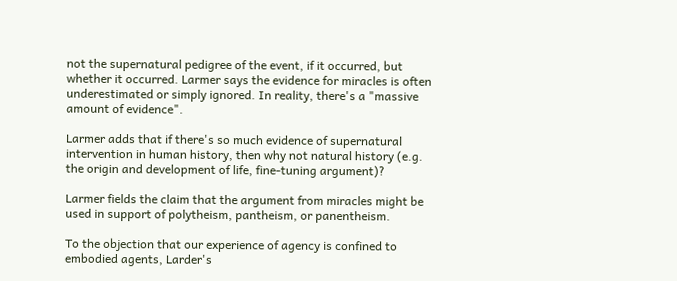not the supernatural pedigree of the event, if it occurred, but whether it occurred. Larmer says the evidence for miracles is often underestimated or simply ignored. In reality, there's a "massive amount of evidence".

Larmer adds that if there's so much evidence of supernatural intervention in human history, then why not natural history (e.g. the origin and development of life, fine-tuning argument)?

Larmer fields the claim that the argument from miracles might be used in support of polytheism, pantheism, or panentheism.

To the objection that our experience of agency is confined to embodied agents, Larder's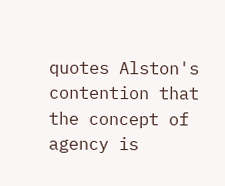quotes Alston's contention that the concept of agency is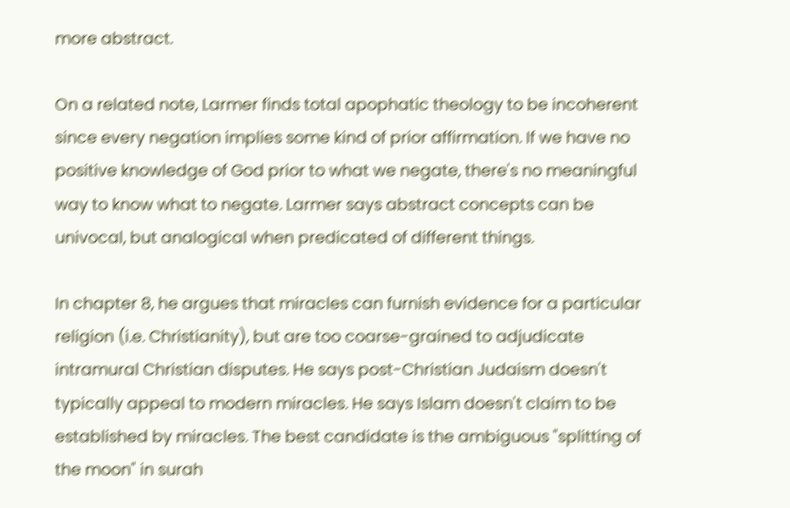more abstract.

On a related note, Larmer finds total apophatic theology to be incoherent since every negation implies some kind of prior affirmation. If we have no positive knowledge of God prior to what we negate, there's no meaningful way to know what to negate. Larmer says abstract concepts can be univocal, but analogical when predicated of different things.

In chapter 8, he argues that miracles can furnish evidence for a particular religion (i.e. Christianity), but are too coarse-grained to adjudicate intramural Christian disputes. He says post-Christian Judaism doesn't typically appeal to modern miracles. He says Islam doesn't claim to be established by miracles. The best candidate is the ambiguous "splitting of the moon" in surah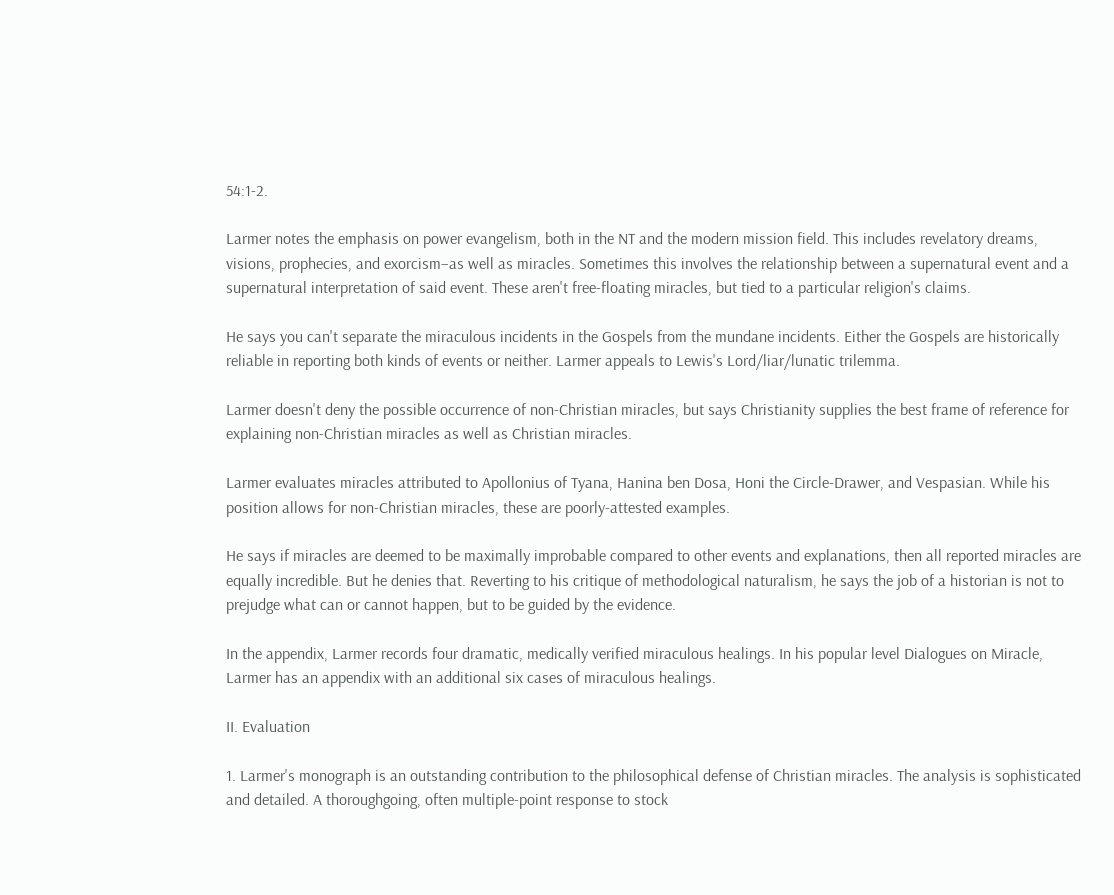54:1-2.

Larmer notes the emphasis on power evangelism, both in the NT and the modern mission field. This includes revelatory dreams, visions, prophecies, and exorcism–as well as miracles. Sometimes this involves the relationship between a supernatural event and a supernatural interpretation of said event. These aren't free-floating miracles, but tied to a particular religion's claims.

He says you can't separate the miraculous incidents in the Gospels from the mundane incidents. Either the Gospels are historically reliable in reporting both kinds of events or neither. Larmer appeals to Lewis's Lord/liar/lunatic trilemma.

Larmer doesn't deny the possible occurrence of non-Christian miracles, but says Christianity supplies the best frame of reference for explaining non-Christian miracles as well as Christian miracles.

Larmer evaluates miracles attributed to Apollonius of Tyana, Hanina ben Dosa, Honi the Circle-Drawer, and Vespasian. While his position allows for non-Christian miracles, these are poorly-attested examples.

He says if miracles are deemed to be maximally improbable compared to other events and explanations, then all reported miracles are equally incredible. But he denies that. Reverting to his critique of methodological naturalism, he says the job of a historian is not to prejudge what can or cannot happen, but to be guided by the evidence.

In the appendix, Larmer records four dramatic, medically verified miraculous healings. In his popular level Dialogues on Miracle, Larmer has an appendix with an additional six cases of miraculous healings.

II. Evaluation

1. Larmer's monograph is an outstanding contribution to the philosophical defense of Christian miracles. The analysis is sophisticated and detailed. A thoroughgoing, often multiple-point response to stock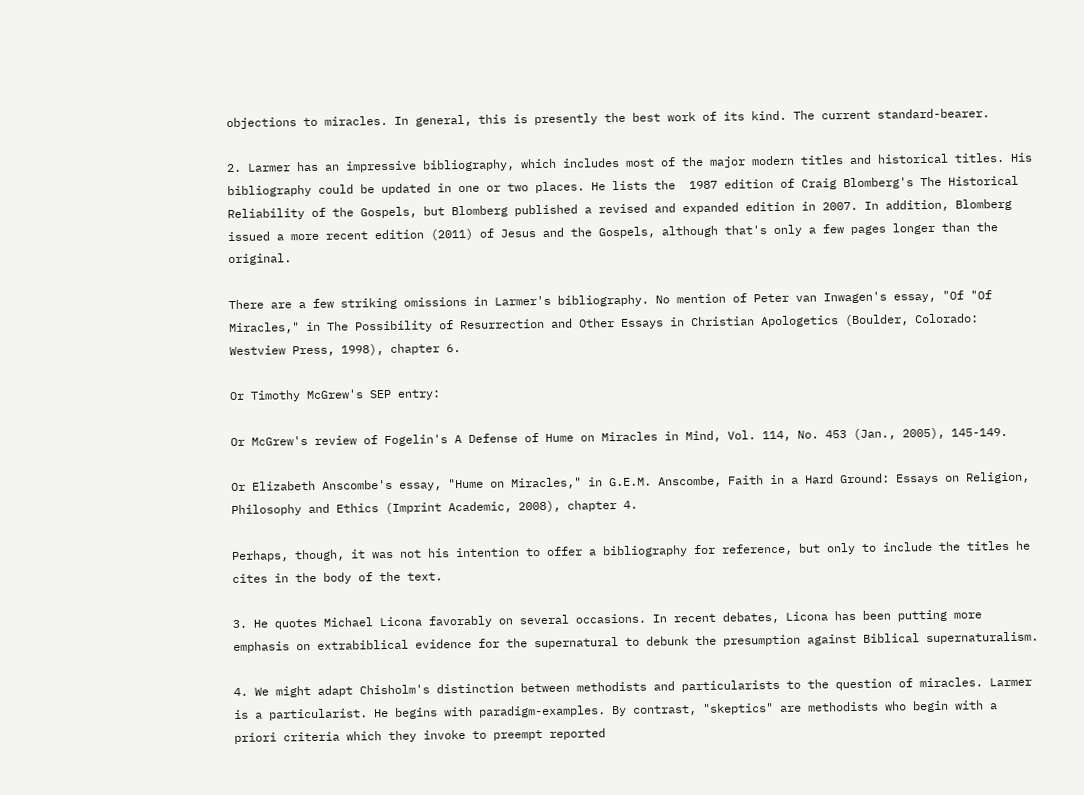objections to miracles. In general, this is presently the best work of its kind. The current standard-bearer.

2. Larmer has an impressive bibliography, which includes most of the major modern titles and historical titles. His bibliography could be updated in one or two places. He lists the  1987 edition of Craig Blomberg's The Historical Reliability of the Gospels, but Blomberg published a revised and expanded edition in 2007. In addition, Blomberg issued a more recent edition (2011) of Jesus and the Gospels, although that's only a few pages longer than the original.

There are a few striking omissions in Larmer's bibliography. No mention of Peter van Inwagen's essay, "Of "Of Miracles," in The Possibility of Resurrection and Other Essays in Christian Apologetics (Boulder, Colorado: Westview Press, 1998), chapter 6.

Or Timothy McGrew's SEP entry:

Or McGrew's review of Fogelin's A Defense of Hume on Miracles in Mind, Vol. 114, No. 453 (Jan., 2005), 145-149.

Or Elizabeth Anscombe's essay, "Hume on Miracles," in G.E.M. Anscombe, Faith in a Hard Ground: Essays on Religion, Philosophy and Ethics (Imprint Academic, 2008), chapter 4.

Perhaps, though, it was not his intention to offer a bibliography for reference, but only to include the titles he cites in the body of the text.

3. He quotes Michael Licona favorably on several occasions. In recent debates, Licona has been putting more emphasis on extrabiblical evidence for the supernatural to debunk the presumption against Biblical supernaturalism.

4. We might adapt Chisholm's distinction between methodists and particularists to the question of miracles. Larmer is a particularist. He begins with paradigm-examples. By contrast, "skeptics" are methodists who begin with a priori criteria which they invoke to preempt reported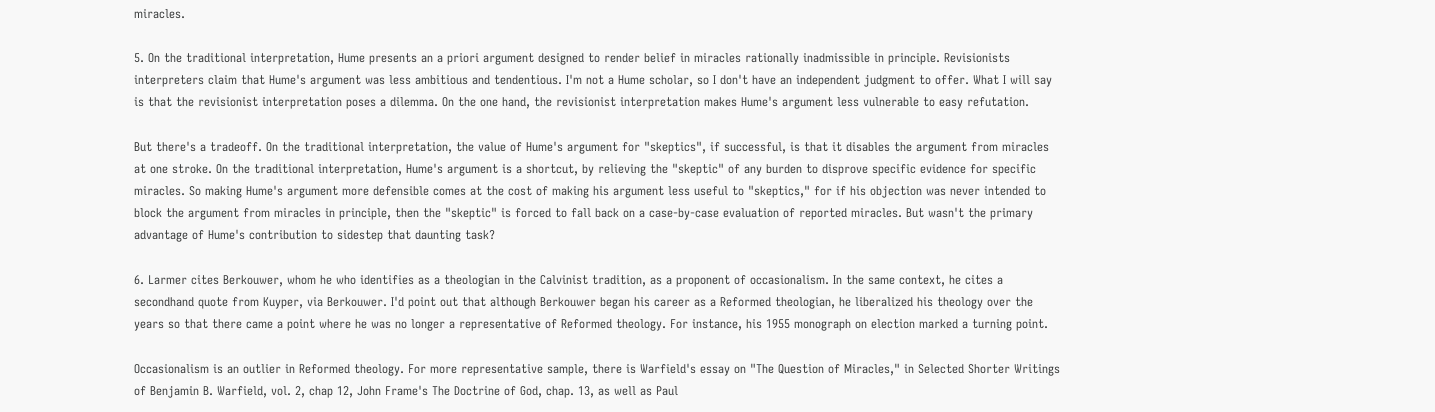miracles.

5. On the traditional interpretation, Hume presents an a priori argument designed to render belief in miracles rationally inadmissible in principle. Revisionists interpreters claim that Hume's argument was less ambitious and tendentious. I'm not a Hume scholar, so I don't have an independent judgment to offer. What I will say is that the revisionist interpretation poses a dilemma. On the one hand, the revisionist interpretation makes Hume's argument less vulnerable to easy refutation.

But there's a tradeoff. On the traditional interpretation, the value of Hume's argument for "skeptics", if successful, is that it disables the argument from miracles at one stroke. On the traditional interpretation, Hume's argument is a shortcut, by relieving the "skeptic" of any burden to disprove specific evidence for specific miracles. So making Hume's argument more defensible comes at the cost of making his argument less useful to "skeptics," for if his objection was never intended to block the argument from miracles in principle, then the "skeptic" is forced to fall back on a case-by-case evaluation of reported miracles. But wasn't the primary advantage of Hume's contribution to sidestep that daunting task?

6. Larmer cites Berkouwer, whom he who identifies as a theologian in the Calvinist tradition, as a proponent of occasionalism. In the same context, he cites a secondhand quote from Kuyper, via Berkouwer. I'd point out that although Berkouwer began his career as a Reformed theologian, he liberalized his theology over the years so that there came a point where he was no longer a representative of Reformed theology. For instance, his 1955 monograph on election marked a turning point.

Occasionalism is an outlier in Reformed theology. For more representative sample, there is Warfield's essay on "The Question of Miracles," in Selected Shorter Writings of Benjamin B. Warfield, vol. 2, chap 12, John Frame's The Doctrine of God, chap. 13, as well as Paul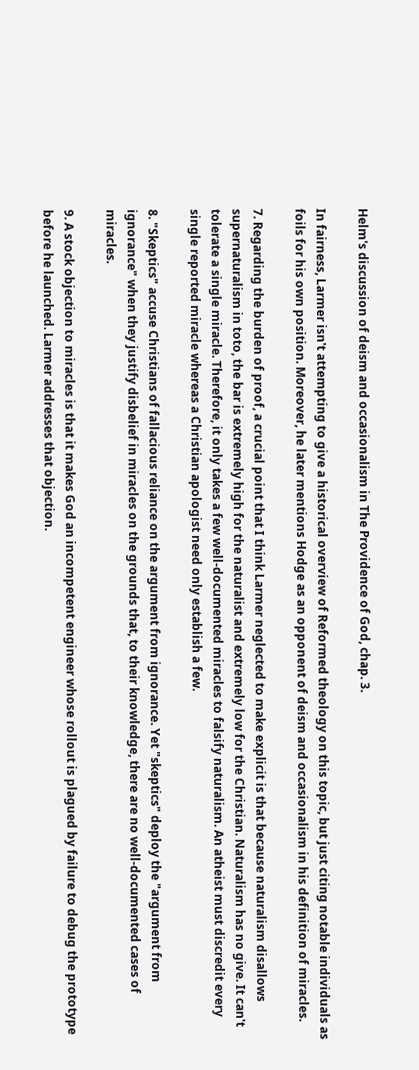Helm's discussion of deism and occasionalism in The Providence of God, chap. 3.

In fairness, Larmer isn't attempting to give a historical overview of Reformed theology on this topic, but just citing notable individuals as foils for his own position. Moreover, he later mentions Hodge as an opponent of deism and occasionalism in his definition of miracles.

7. Regarding the burden of proof, a crucial point that I think Larmer neglected to make explicit is that because naturalism disallows supernaturalism in toto, the bar is extremely high for the naturalist and extremely low for the Christian. Naturalism has no give. It can't tolerate a single miracle. Therefore, it only takes a few well-documented miracles to falsify naturalism. An atheist must discredit every single reported miracle whereas a Christian apologist need only establish a few.

8. "Skeptics" accuse Christians of fallacious reliance on the argument from ignorance. Yet "skeptics" deploy the "argument from ignorance" when they justify disbelief in miracles on the grounds that, to their knowledge, there are no well-documented cases of miracles.

9. A stock objection to miracles is that it makes God an incompetent engineer whose rollout is plagued by failure to debug the prototype before he launched. Larmer addresses that objection.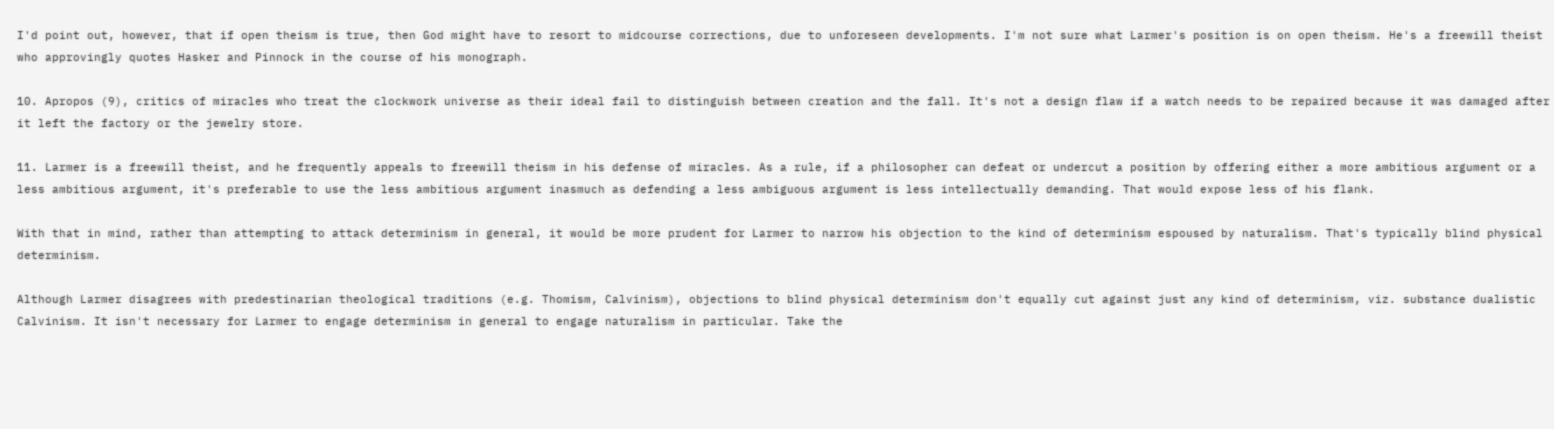I'd point out, however, that if open theism is true, then God might have to resort to midcourse corrections, due to unforeseen developments. I'm not sure what Larmer's position is on open theism. He's a freewill theist who approvingly quotes Hasker and Pinnock in the course of his monograph.

10. Apropos (9), critics of miracles who treat the clockwork universe as their ideal fail to distinguish between creation and the fall. It's not a design flaw if a watch needs to be repaired because it was damaged after it left the factory or the jewelry store.

11. Larmer is a freewill theist, and he frequently appeals to freewill theism in his defense of miracles. As a rule, if a philosopher can defeat or undercut a position by offering either a more ambitious argument or a less ambitious argument, it's preferable to use the less ambitious argument inasmuch as defending a less ambiguous argument is less intellectually demanding. That would expose less of his flank.

With that in mind, rather than attempting to attack determinism in general, it would be more prudent for Larmer to narrow his objection to the kind of determinism espoused by naturalism. That's typically blind physical determinism.

Although Larmer disagrees with predestinarian theological traditions (e.g. Thomism, Calvinism), objections to blind physical determinism don't equally cut against just any kind of determinism, viz. substance dualistic Calvinism. It isn't necessary for Larmer to engage determinism in general to engage naturalism in particular. Take the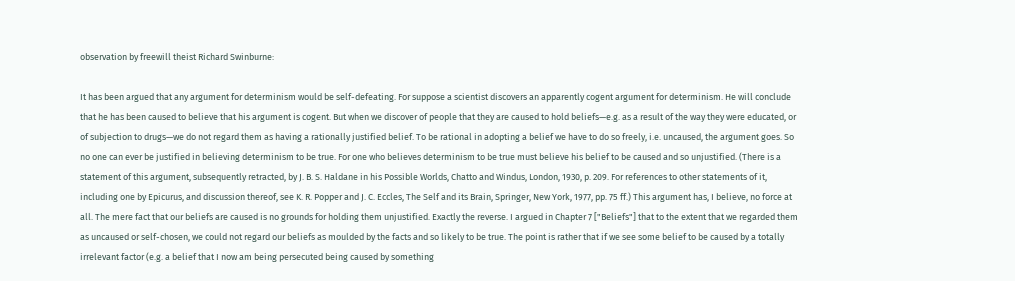observation by freewill theist Richard Swinburne:

It has been argued that any argument for determinism would be self-defeating. For suppose a scientist discovers an apparently cogent argument for determinism. He will conclude that he has been caused to believe that his argument is cogent. But when we discover of people that they are caused to hold beliefs—e.g. as a result of the way they were educated, or of subjection to drugs—we do not regard them as having a rationally justified belief. To be rational in adopting a belief we have to do so freely, i.e. uncaused, the argument goes. So no one can ever be justified in believing determinism to be true. For one who believes determinism to be true must believe his belief to be caused and so unjustified. (There is a statement of this argument, subsequently retracted, by J. B. S. Haldane in his Possible Worlds, Chatto and Windus, London, 1930, p. 209. For references to other statements of it, including one by Epicurus, and discussion thereof, see K. R. Popper and J. C. Eccles, The Self and its Brain, Springer, New York, 1977, pp. 75 ff.) This argument has, I believe, no force at all. The mere fact that our beliefs are caused is no grounds for holding them unjustified. Exactly the reverse. I argued in Chapter 7 ["Beliefs"] that to the extent that we regarded them as uncaused or self-chosen, we could not regard our beliefs as moulded by the facts and so likely to be true. The point is rather that if we see some belief to be caused by a totally irrelevant factor (e.g. a belief that I now am being persecuted being caused by something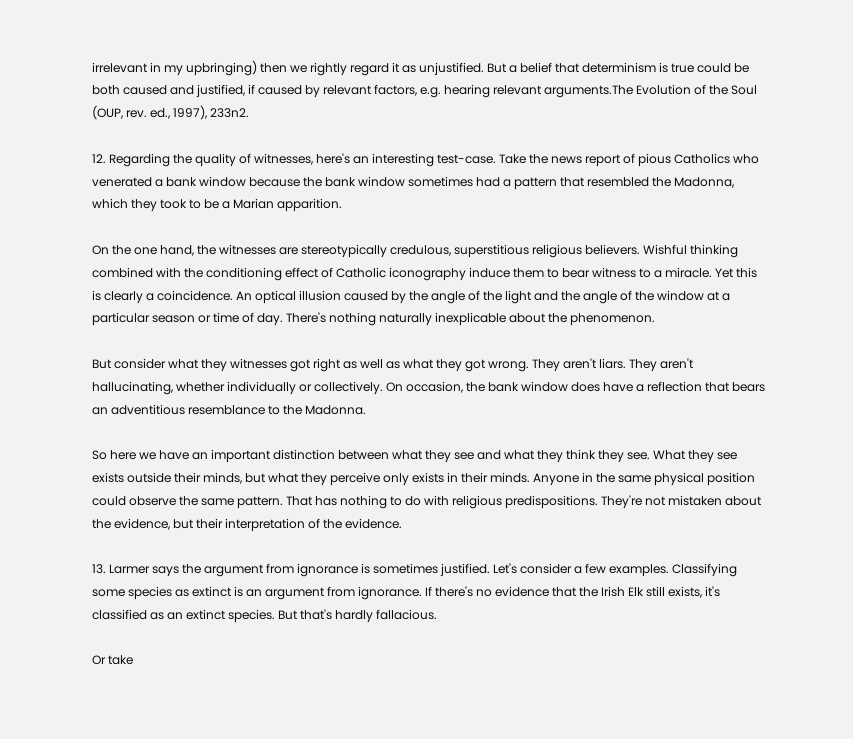irrelevant in my upbringing) then we rightly regard it as unjustified. But a belief that determinism is true could be both caused and justified, if caused by relevant factors, e.g. hearing relevant arguments.The Evolution of the Soul (OUP, rev. ed., 1997), 233n2.

12. Regarding the quality of witnesses, here's an interesting test-case. Take the news report of pious Catholics who venerated a bank window because the bank window sometimes had a pattern that resembled the Madonna, which they took to be a Marian apparition.

On the one hand, the witnesses are stereotypically credulous, superstitious religious believers. Wishful thinking combined with the conditioning effect of Catholic iconography induce them to bear witness to a miracle. Yet this is clearly a coincidence. An optical illusion caused by the angle of the light and the angle of the window at a particular season or time of day. There's nothing naturally inexplicable about the phenomenon.

But consider what they witnesses got right as well as what they got wrong. They aren't liars. They aren't hallucinating, whether individually or collectively. On occasion, the bank window does have a reflection that bears an adventitious resemblance to the Madonna.

So here we have an important distinction between what they see and what they think they see. What they see exists outside their minds, but what they perceive only exists in their minds. Anyone in the same physical position could observe the same pattern. That has nothing to do with religious predispositions. They're not mistaken about the evidence, but their interpretation of the evidence.

13. Larmer says the argument from ignorance is sometimes justified. Let's consider a few examples. Classifying some species as extinct is an argument from ignorance. If there's no evidence that the Irish Elk still exists, it's classified as an extinct species. But that's hardly fallacious.

Or take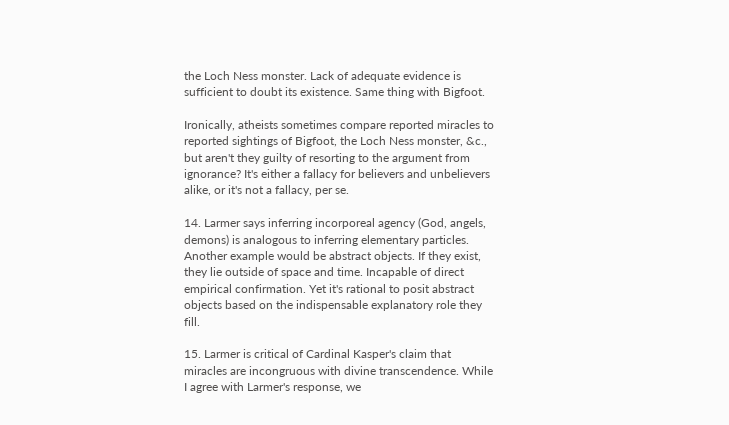the Loch Ness monster. Lack of adequate evidence is sufficient to doubt its existence. Same thing with Bigfoot.

Ironically, atheists sometimes compare reported miracles to reported sightings of Bigfoot, the Loch Ness monster, &c., but aren't they guilty of resorting to the argument from ignorance? It's either a fallacy for believers and unbelievers alike, or it's not a fallacy, per se.

14. Larmer says inferring incorporeal agency (God, angels, demons) is analogous to inferring elementary particles. Another example would be abstract objects. If they exist, they lie outside of space and time. Incapable of direct empirical confirmation. Yet it's rational to posit abstract objects based on the indispensable explanatory role they fill.

15. Larmer is critical of Cardinal Kasper's claim that miracles are incongruous with divine transcendence. While I agree with Larmer's response, we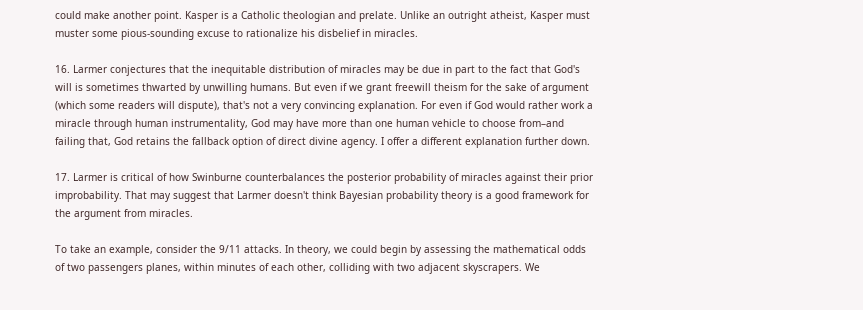could make another point. Kasper is a Catholic theologian and prelate. Unlike an outright atheist, Kasper must muster some pious-sounding excuse to rationalize his disbelief in miracles.

16. Larmer conjectures that the inequitable distribution of miracles may be due in part to the fact that God's will is sometimes thwarted by unwilling humans. But even if we grant freewill theism for the sake of argument (which some readers will dispute), that's not a very convincing explanation. For even if God would rather work a miracle through human instrumentality, God may have more than one human vehicle to choose from–and failing that, God retains the fallback option of direct divine agency. I offer a different explanation further down.

17. Larmer is critical of how Swinburne counterbalances the posterior probability of miracles against their prior improbability. That may suggest that Larmer doesn't think Bayesian probability theory is a good framework for the argument from miracles.

To take an example, consider the 9/11 attacks. In theory, we could begin by assessing the mathematical odds of two passengers planes, within minutes of each other, colliding with two adjacent skyscrapers. We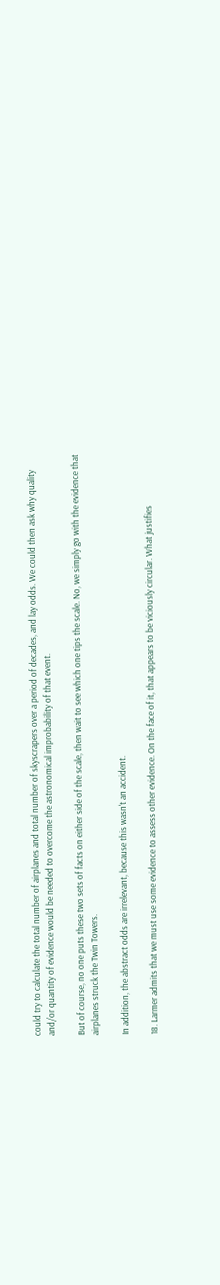could try to calculate the total number of airplanes and total number of skyscrapers over a period of decades, and lay odds. We could then ask why quality and/or quantity of evidence would be needed to overcome the astronomical improbability of that event.

But of course, no one puts these two sets of facts on either side of the scale, then wait to see which one tips the scale. No, we simply go with the evidence that airplanes struck the Twin Towers.

In addition, the abstract odds are irrelevant, because this wasn't an accident.

18. Larmer admits that we must use some evidence to assess other evidence. On the face of it, that appears to be viciously circular. What justifies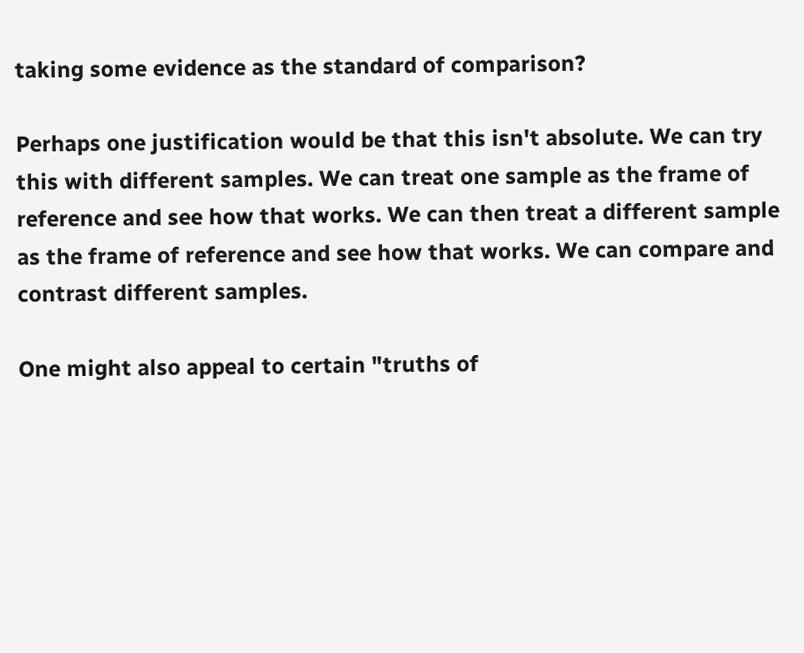taking some evidence as the standard of comparison?

Perhaps one justification would be that this isn't absolute. We can try this with different samples. We can treat one sample as the frame of reference and see how that works. We can then treat a different sample as the frame of reference and see how that works. We can compare and contrast different samples.

One might also appeal to certain "truths of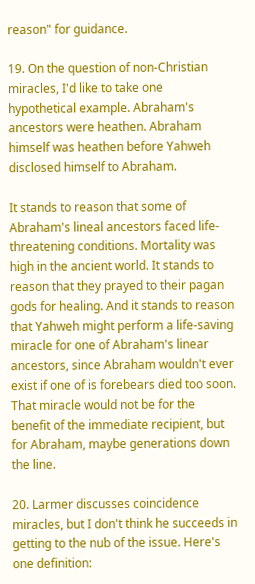reason" for guidance.

19. On the question of non-Christian miracles, I'd like to take one hypothetical example. Abraham's ancestors were heathen. Abraham himself was heathen before Yahweh disclosed himself to Abraham.

It stands to reason that some of Abraham's lineal ancestors faced life-threatening conditions. Mortality was high in the ancient world. It stands to reason that they prayed to their pagan gods for healing. And it stands to reason that Yahweh might perform a life-saving miracle for one of Abraham's linear ancestors, since Abraham wouldn't ever exist if one of is forebears died too soon. That miracle would not be for the benefit of the immediate recipient, but for Abraham, maybe generations down the line.

20. Larmer discusses coincidence miracles, but I don't think he succeeds in getting to the nub of the issue. Here's one definition: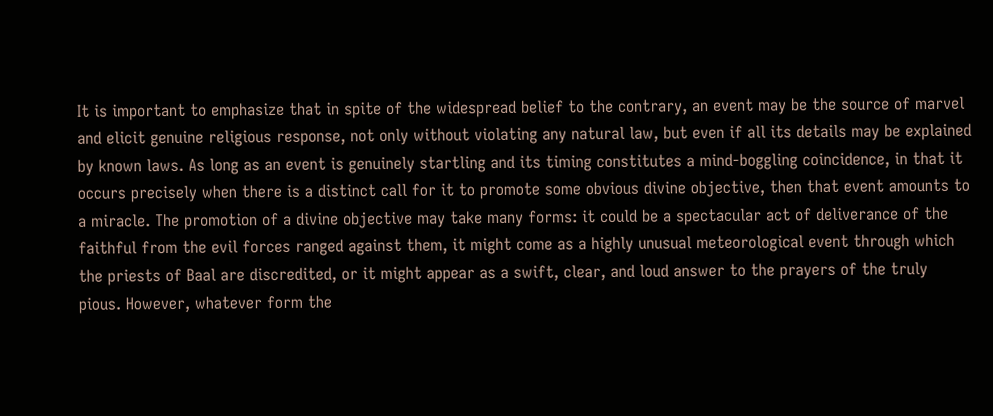It is important to emphasize that in spite of the widespread belief to the contrary, an event may be the source of marvel and elicit genuine religious response, not only without violating any natural law, but even if all its details may be explained by known laws. As long as an event is genuinely startling and its timing constitutes a mind-boggling coincidence, in that it occurs precisely when there is a distinct call for it to promote some obvious divine objective, then that event amounts to a miracle. The promotion of a divine objective may take many forms: it could be a spectacular act of deliverance of the faithful from the evil forces ranged against them, it might come as a highly unusual meteorological event through which the priests of Baal are discredited, or it might appear as a swift, clear, and loud answer to the prayers of the truly pious. However, whatever form the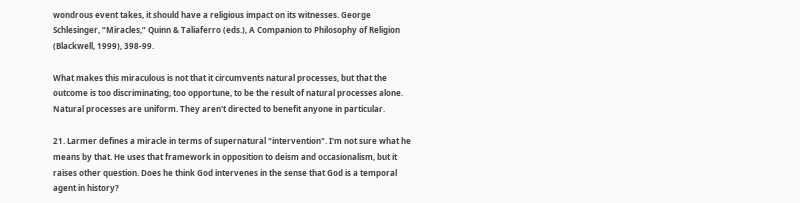wondrous event takes, it should have a religious impact on its witnesses. George Schlesinger, “Miracles,” Quinn & Taliaferro (eds.), A Companion to Philosophy of Religion (Blackwell, 1999), 398-99.

What makes this miraculous is not that it circumvents natural processes, but that the outcome is too discriminating, too opportune, to be the result of natural processes alone. Natural processes are uniform. They aren't directed to benefit anyone in particular.

21. Larmer defines a miracle in terms of supernatural "intervention". I'm not sure what he means by that. He uses that framework in opposition to deism and occasionalism, but it raises other question. Does he think God intervenes in the sense that God is a temporal agent in history?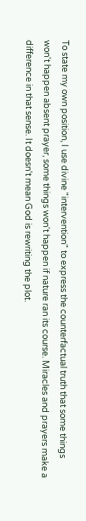To state my own position, I use divine "intervention" to express the counterfactual truth that some things won't happen absent prayer, some things won't happen if nature ran its course. Miracles and prayers make a difference in that sense. It doesn't mean God is rewriting the plot.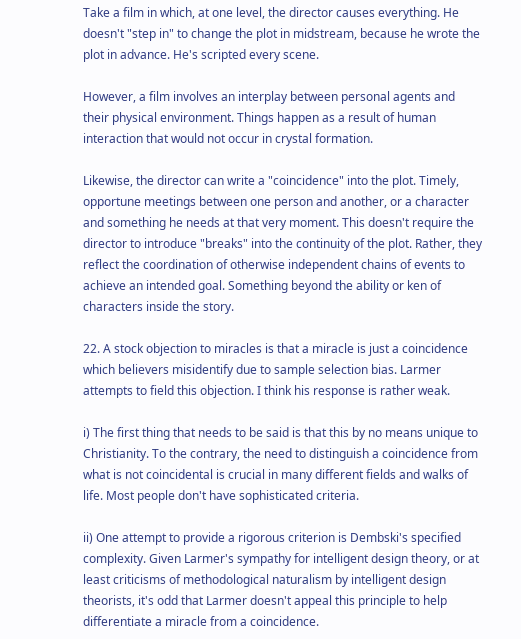Take a film in which, at one level, the director causes everything. He doesn't "step in" to change the plot in midstream, because he wrote the plot in advance. He's scripted every scene.

However, a film involves an interplay between personal agents and their physical environment. Things happen as a result of human interaction that would not occur in crystal formation.

Likewise, the director can write a "coincidence" into the plot. Timely, opportune meetings between one person and another, or a character and something he needs at that very moment. This doesn't require the director to introduce "breaks" into the continuity of the plot. Rather, they reflect the coordination of otherwise independent chains of events to achieve an intended goal. Something beyond the ability or ken of characters inside the story.

22. A stock objection to miracles is that a miracle is just a coincidence which believers misidentify due to sample selection bias. Larmer attempts to field this objection. I think his response is rather weak.

i) The first thing that needs to be said is that this by no means unique to Christianity. To the contrary, the need to distinguish a coincidence from what is not coincidental is crucial in many different fields and walks of life. Most people don't have sophisticated criteria.

ii) One attempt to provide a rigorous criterion is Dembski's specified complexity. Given Larmer's sympathy for intelligent design theory, or at least criticisms of methodological naturalism by intelligent design theorists, it's odd that Larmer doesn't appeal this principle to help differentiate a miracle from a coincidence.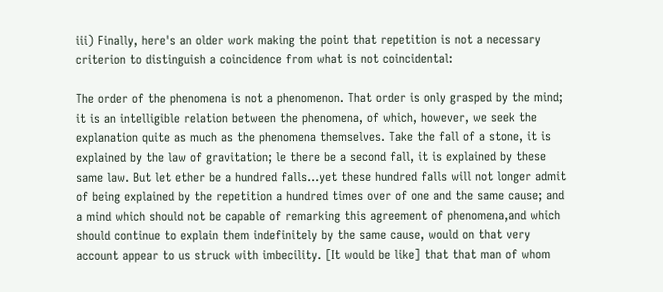iii) Finally, here's an older work making the point that repetition is not a necessary criterion to distinguish a coincidence from what is not coincidental:

The order of the phenomena is not a phenomenon. That order is only grasped by the mind; it is an intelligible relation between the phenomena, of which, however, we seek the explanation quite as much as the phenomena themselves. Take the fall of a stone, it is explained by the law of gravitation; le there be a second fall, it is explained by these same law. But let ether be a hundred falls…yet these hundred falls will not longer admit of being explained by the repetition a hundred times over of one and the same cause; and a mind which should not be capable of remarking this agreement of phenomena,and which should continue to explain them indefinitely by the same cause, would on that very account appear to us struck with imbecility. [It would be like] that that man of whom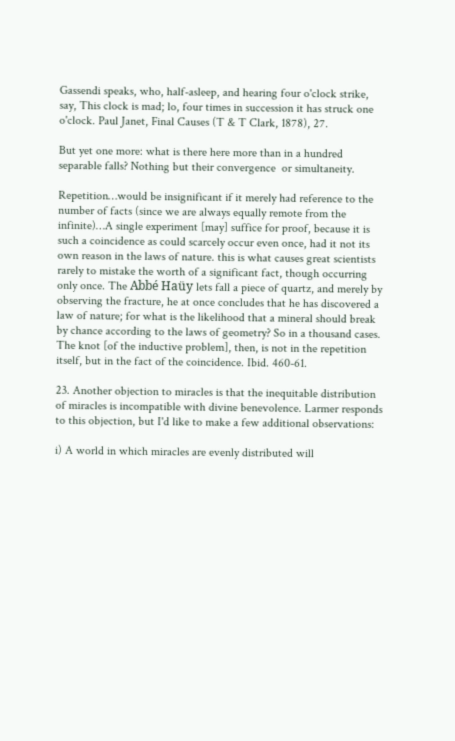Gassendi speaks, who, half-asleep, and hearing four o'clock strike, say, This clock is mad; lo, four times in succession it has struck one o'clock. Paul Janet, Final Causes (T & T Clark, 1878), 27.

But yet one more: what is there here more than in a hundred separable falls? Nothing but their convergence  or simultaneity.

Repetition…would be insignificant if it merely had reference to the number of facts (since we are always equally remote from the infinite)…A single experiment [may] suffice for proof, because it is such a coincidence as could scarcely occur even once, had it not its own reason in the laws of nature. this is what causes great scientists rarely to mistake the worth of a significant fact, though occurring only once. The Abbé Haüy lets fall a piece of quartz, and merely by observing the fracture, he at once concludes that he has discovered a law of nature; for what is the likelihood that a mineral should break by chance according to the laws of geometry? So in a thousand cases. The knot [of the inductive problem], then, is not in the repetition itself, but in the fact of the coincidence. Ibid. 460-61.

23. Another objection to miracles is that the inequitable distribution of miracles is incompatible with divine benevolence. Larmer responds to this objection, but I'd like to make a few additional observations:

i) A world in which miracles are evenly distributed will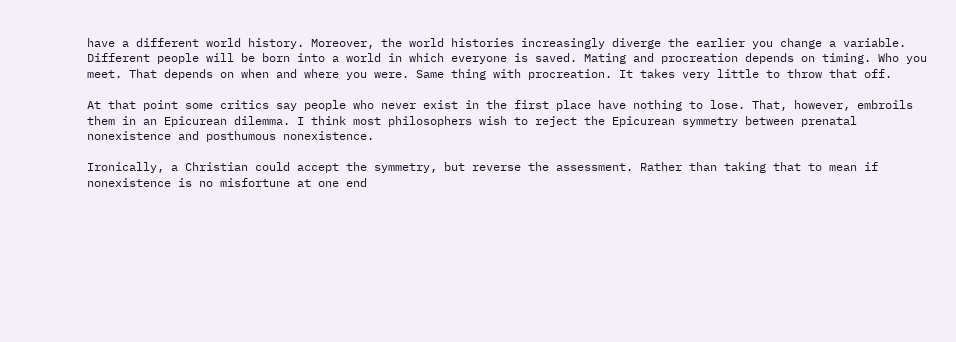have a different world history. Moreover, the world histories increasingly diverge the earlier you change a variable. Different people will be born into a world in which everyone is saved. Mating and procreation depends on timing. Who you meet. That depends on when and where you were. Same thing with procreation. It takes very little to throw that off.

At that point some critics say people who never exist in the first place have nothing to lose. That, however, embroils them in an Epicurean dilemma. I think most philosophers wish to reject the Epicurean symmetry between prenatal nonexistence and posthumous nonexistence.

Ironically, a Christian could accept the symmetry, but reverse the assessment. Rather than taking that to mean if nonexistence is no misfortune at one end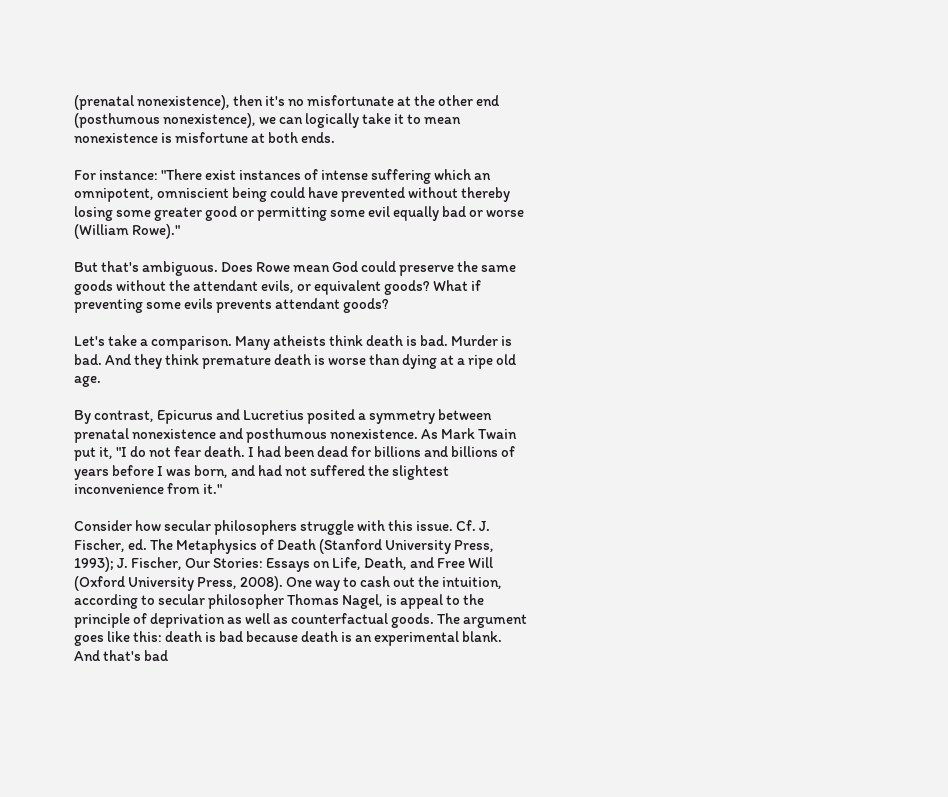(prenatal nonexistence), then it's no misfortunate at the other end (posthumous nonexistence), we can logically take it to mean nonexistence is misfortune at both ends.

For instance: "There exist instances of intense suffering which an omnipotent, omniscient being could have prevented without thereby losing some greater good or permitting some evil equally bad or worse (William Rowe)."

But that's ambiguous. Does Rowe mean God could preserve the same goods without the attendant evils, or equivalent goods? What if preventing some evils prevents attendant goods?

Let's take a comparison. Many atheists think death is bad. Murder is bad. And they think premature death is worse than dying at a ripe old age.

By contrast, Epicurus and Lucretius posited a symmetry between prenatal nonexistence and posthumous nonexistence. As Mark Twain put it, "I do not fear death. I had been dead for billions and billions of years before I was born, and had not suffered the slightest inconvenience from it."

Consider how secular philosophers struggle with this issue. Cf. J. Fischer, ed. The Metaphysics of Death (Stanford University Press, 1993); J. Fischer, Our Stories: Essays on Life, Death, and Free Will (Oxford University Press, 2008). One way to cash out the intuition, according to secular philosopher Thomas Nagel, is appeal to the principle of deprivation as well as counterfactual goods. The argument goes like this: death is bad because death is an experimental blank. And that's bad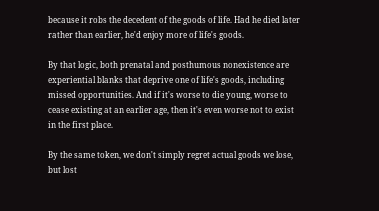because it robs the decedent of the goods of life. Had he died later rather than earlier, he'd enjoy more of life's goods.

By that logic, both prenatal and posthumous nonexistence are experiential blanks that deprive one of life's goods, including missed opportunities. And if it's worse to die young, worse to cease existing at an earlier age, then it's even worse not to exist in the first place.

By the same token, we don't simply regret actual goods we lose, but lost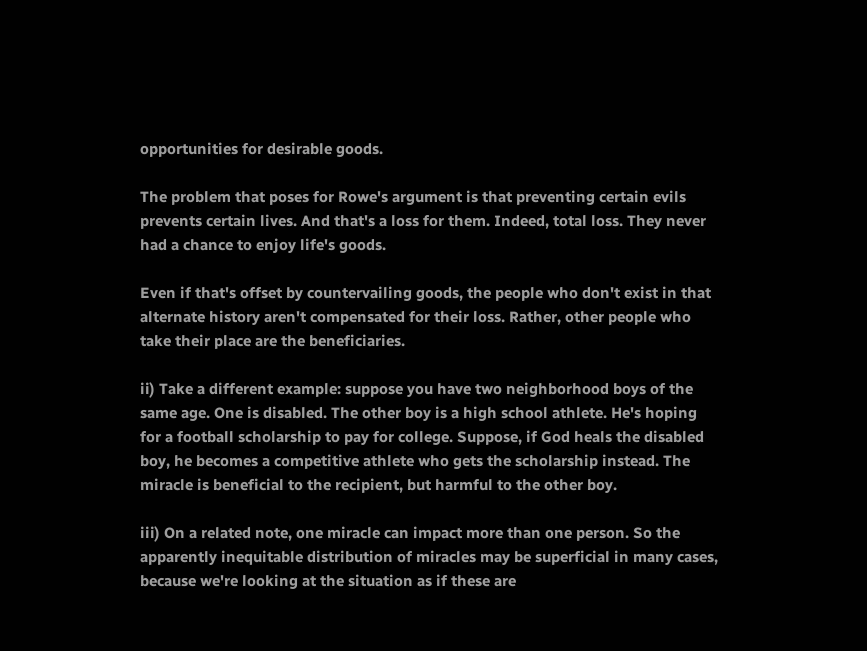opportunities for desirable goods.

The problem that poses for Rowe's argument is that preventing certain evils prevents certain lives. And that's a loss for them. Indeed, total loss. They never had a chance to enjoy life's goods.

Even if that's offset by countervailing goods, the people who don't exist in that alternate history aren't compensated for their loss. Rather, other people who take their place are the beneficiaries.

ii) Take a different example: suppose you have two neighborhood boys of the same age. One is disabled. The other boy is a high school athlete. He's hoping for a football scholarship to pay for college. Suppose, if God heals the disabled boy, he becomes a competitive athlete who gets the scholarship instead. The miracle is beneficial to the recipient, but harmful to the other boy.

iii) On a related note, one miracle can impact more than one person. So the apparently inequitable distribution of miracles may be superficial in many cases, because we're looking at the situation as if these are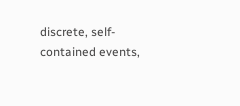discrete, self-contained events,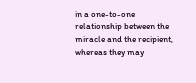in a one-to-one relationship between the miracle and the recipient, whereas they may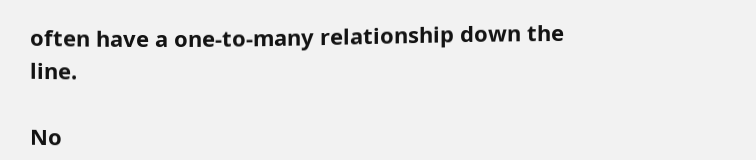often have a one-to-many relationship down the line.

No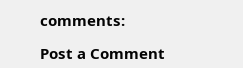comments:

Post a Comment